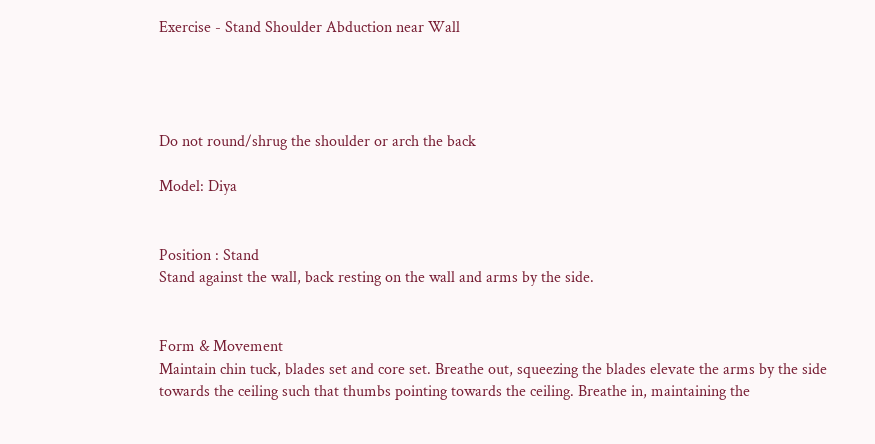Exercise - Stand Shoulder Abduction near Wall




Do not round/shrug the shoulder or arch the back

Model: Diya


Position : Stand
Stand against the wall, back resting on the wall and arms by the side.


Form & Movement
Maintain chin tuck, blades set and core set. Breathe out, squeezing the blades elevate the arms by the side towards the ceiling such that thumbs pointing towards the ceiling. Breathe in, maintaining the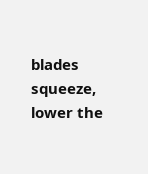blades squeeze, lower the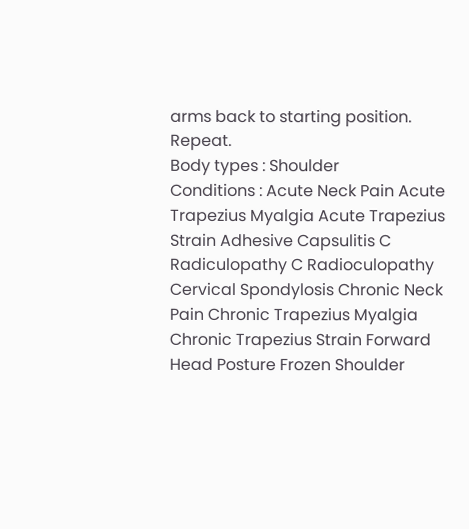arms back to starting position. Repeat.
Body types : Shoulder
Conditions : Acute Neck Pain Acute Trapezius Myalgia Acute Trapezius Strain Adhesive Capsulitis C Radiculopathy C Radioculopathy Cervical Spondylosis Chronic Neck Pain Chronic Trapezius Myalgia Chronic Trapezius Strain Forward Head Posture Frozen Shoulder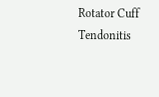Rotator Cuff Tendonitis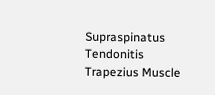Supraspinatus Tendonitis Trapezius Muscle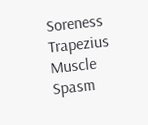Soreness Trapezius Muscle Spasm